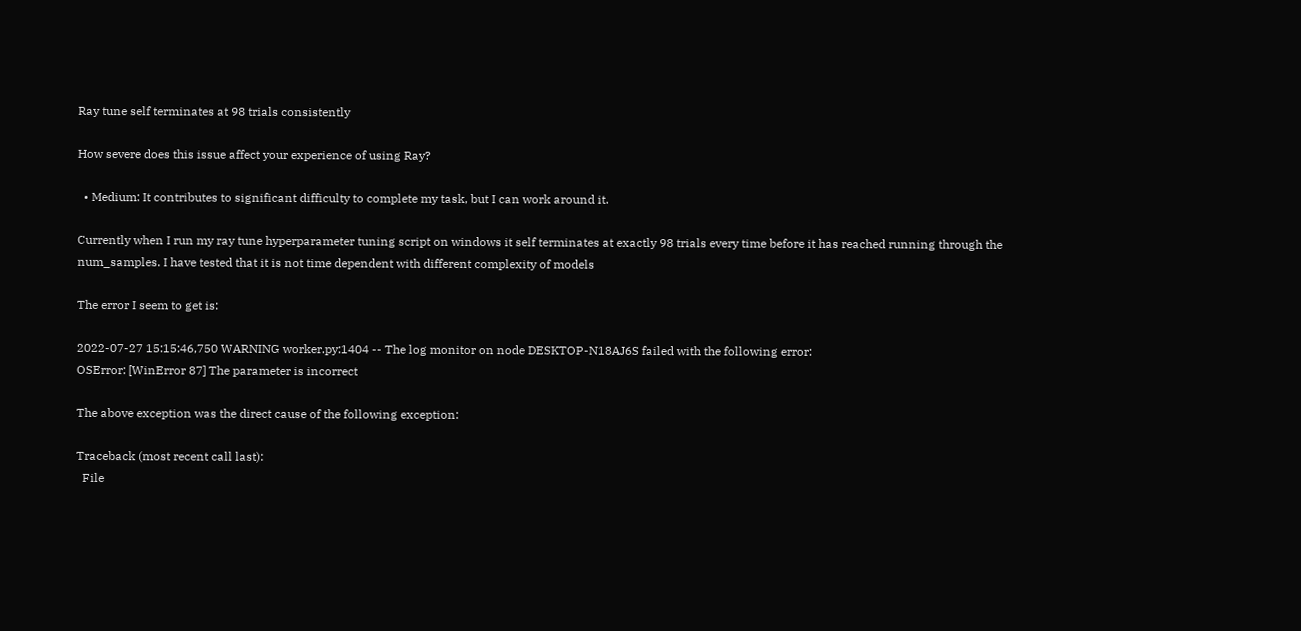Ray tune self terminates at 98 trials consistently

How severe does this issue affect your experience of using Ray?

  • Medium: It contributes to significant difficulty to complete my task, but I can work around it.

Currently when I run my ray tune hyperparameter tuning script on windows it self terminates at exactly 98 trials every time before it has reached running through the num_samples. I have tested that it is not time dependent with different complexity of models

The error I seem to get is:

2022-07-27 15:15:46,750 WARNING worker.py:1404 -- The log monitor on node DESKTOP-N18AJ6S failed with the following error:
OSError: [WinError 87] The parameter is incorrect

The above exception was the direct cause of the following exception:

Traceback (most recent call last):
  File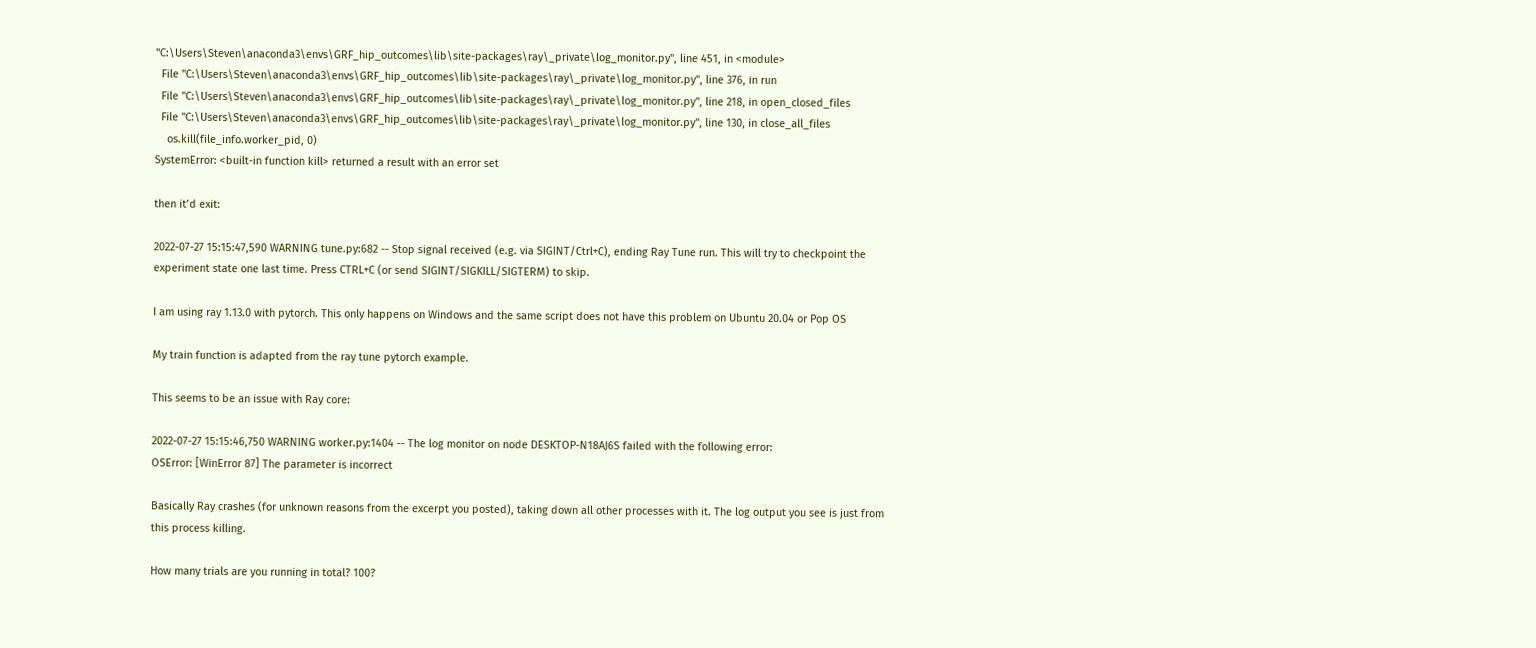"C:\Users\Steven\anaconda3\envs\GRF_hip_outcomes\lib\site-packages\ray\_private\log_monitor.py", line 451, in <module>
  File "C:\Users\Steven\anaconda3\envs\GRF_hip_outcomes\lib\site-packages\ray\_private\log_monitor.py", line 376, in run
  File "C:\Users\Steven\anaconda3\envs\GRF_hip_outcomes\lib\site-packages\ray\_private\log_monitor.py", line 218, in open_closed_files
  File "C:\Users\Steven\anaconda3\envs\GRF_hip_outcomes\lib\site-packages\ray\_private\log_monitor.py", line 130, in close_all_files
    os.kill(file_info.worker_pid, 0)
SystemError: <built-in function kill> returned a result with an error set

then it’d exit:

2022-07-27 15:15:47,590 WARNING tune.py:682 -- Stop signal received (e.g. via SIGINT/Ctrl+C), ending Ray Tune run. This will try to checkpoint the experiment state one last time. Press CTRL+C (or send SIGINT/SIGKILL/SIGTERM) to skip.

I am using ray 1.13.0 with pytorch. This only happens on Windows and the same script does not have this problem on Ubuntu 20.04 or Pop OS

My train function is adapted from the ray tune pytorch example.

This seems to be an issue with Ray core:

2022-07-27 15:15:46,750 WARNING worker.py:1404 -- The log monitor on node DESKTOP-N18AJ6S failed with the following error:
OSError: [WinError 87] The parameter is incorrect

Basically Ray crashes (for unknown reasons from the excerpt you posted), taking down all other processes with it. The log output you see is just from this process killing.

How many trials are you running in total? 100?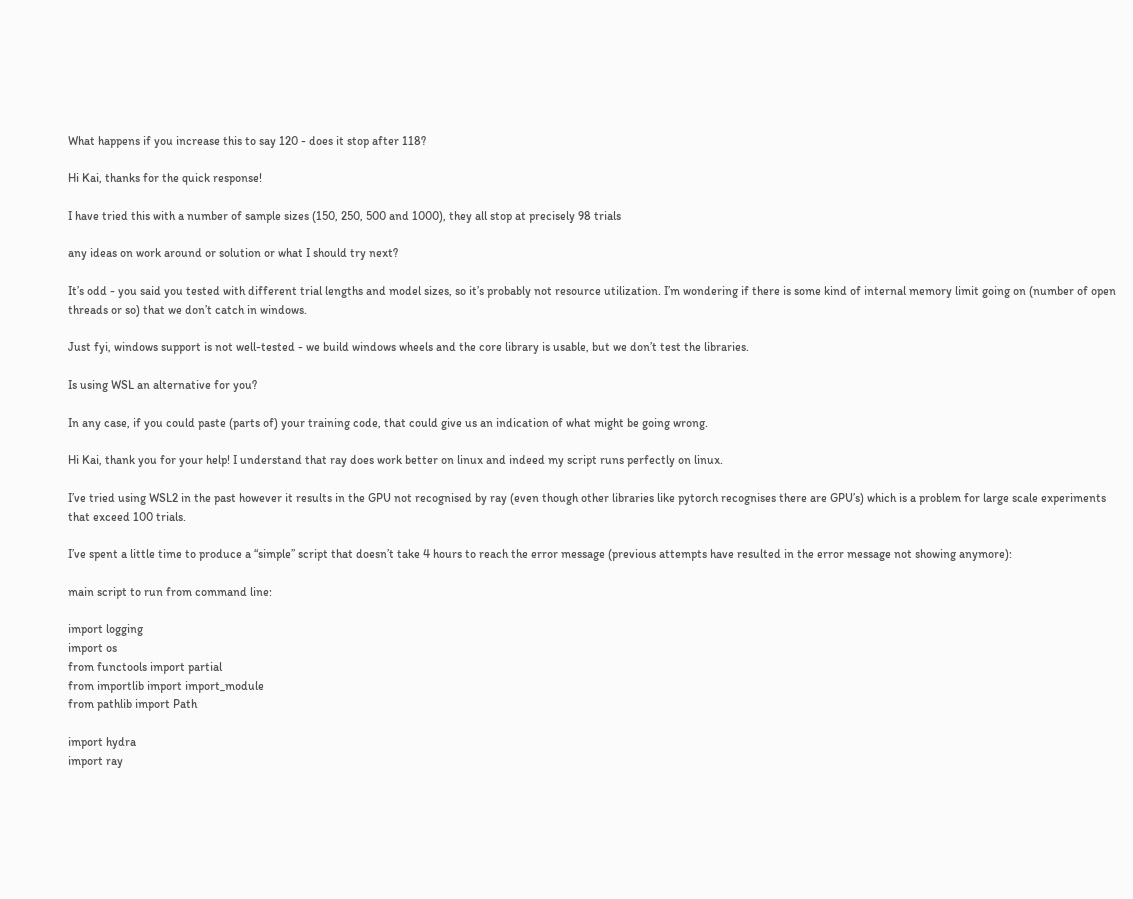What happens if you increase this to say 120 - does it stop after 118?

Hi Kai, thanks for the quick response!

I have tried this with a number of sample sizes (150, 250, 500 and 1000), they all stop at precisely 98 trials

any ideas on work around or solution or what I should try next?

It’s odd - you said you tested with different trial lengths and model sizes, so it’s probably not resource utilization. I’m wondering if there is some kind of internal memory limit going on (number of open threads or so) that we don’t catch in windows.

Just fyi, windows support is not well-tested - we build windows wheels and the core library is usable, but we don’t test the libraries.

Is using WSL an alternative for you?

In any case, if you could paste (parts of) your training code, that could give us an indication of what might be going wrong.

Hi Kai, thank you for your help! I understand that ray does work better on linux and indeed my script runs perfectly on linux.

I’ve tried using WSL2 in the past however it results in the GPU not recognised by ray (even though other libraries like pytorch recognises there are GPU’s) which is a problem for large scale experiments that exceed 100 trials.

I’ve spent a little time to produce a “simple” script that doesn’t take 4 hours to reach the error message (previous attempts have resulted in the error message not showing anymore):

main script to run from command line:

import logging
import os
from functools import partial
from importlib import import_module
from pathlib import Path

import hydra
import ray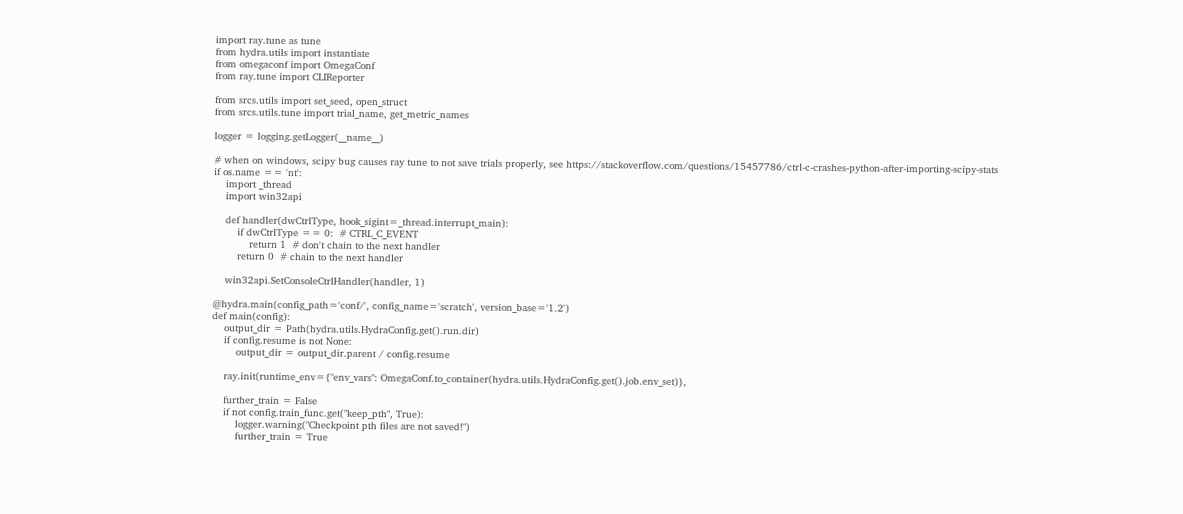import ray.tune as tune
from hydra.utils import instantiate
from omegaconf import OmegaConf
from ray.tune import CLIReporter

from srcs.utils import set_seed, open_struct
from srcs.utils.tune import trial_name, get_metric_names

logger = logging.getLogger(__name__)

# when on windows, scipy bug causes ray tune to not save trials properly, see https://stackoverflow.com/questions/15457786/ctrl-c-crashes-python-after-importing-scipy-stats
if os.name == 'nt':
    import _thread
    import win32api

    def handler(dwCtrlType, hook_sigint=_thread.interrupt_main):
        if dwCtrlType == 0:  # CTRL_C_EVENT
            return 1  # don't chain to the next handler
        return 0  # chain to the next handler

    win32api.SetConsoleCtrlHandler(handler, 1)

@hydra.main(config_path='conf/', config_name='scratch', version_base='1.2')
def main(config):
    output_dir = Path(hydra.utils.HydraConfig.get().run.dir)
    if config.resume is not None:
        output_dir = output_dir.parent / config.resume

    ray.init(runtime_env={"env_vars": OmegaConf.to_container(hydra.utils.HydraConfig.get().job.env_set)},

    further_train = False
    if not config.train_func.get("keep_pth", True):
        logger.warning("Checkpoint pth files are not saved!")
        further_train = True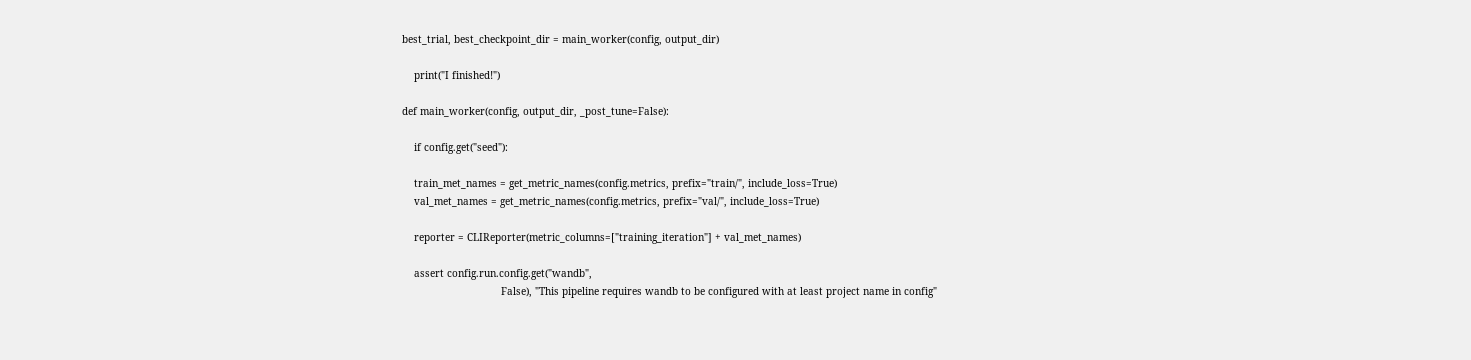best_trial, best_checkpoint_dir = main_worker(config, output_dir)

    print("I finished!")

def main_worker(config, output_dir, _post_tune=False):

    if config.get("seed"):

    train_met_names = get_metric_names(config.metrics, prefix="train/", include_loss=True)
    val_met_names = get_metric_names(config.metrics, prefix="val/", include_loss=True)

    reporter = CLIReporter(metric_columns=["training_iteration"] + val_met_names)

    assert config.run.config.get("wandb",
                                 False), "This pipeline requires wandb to be configured with at least project name in config"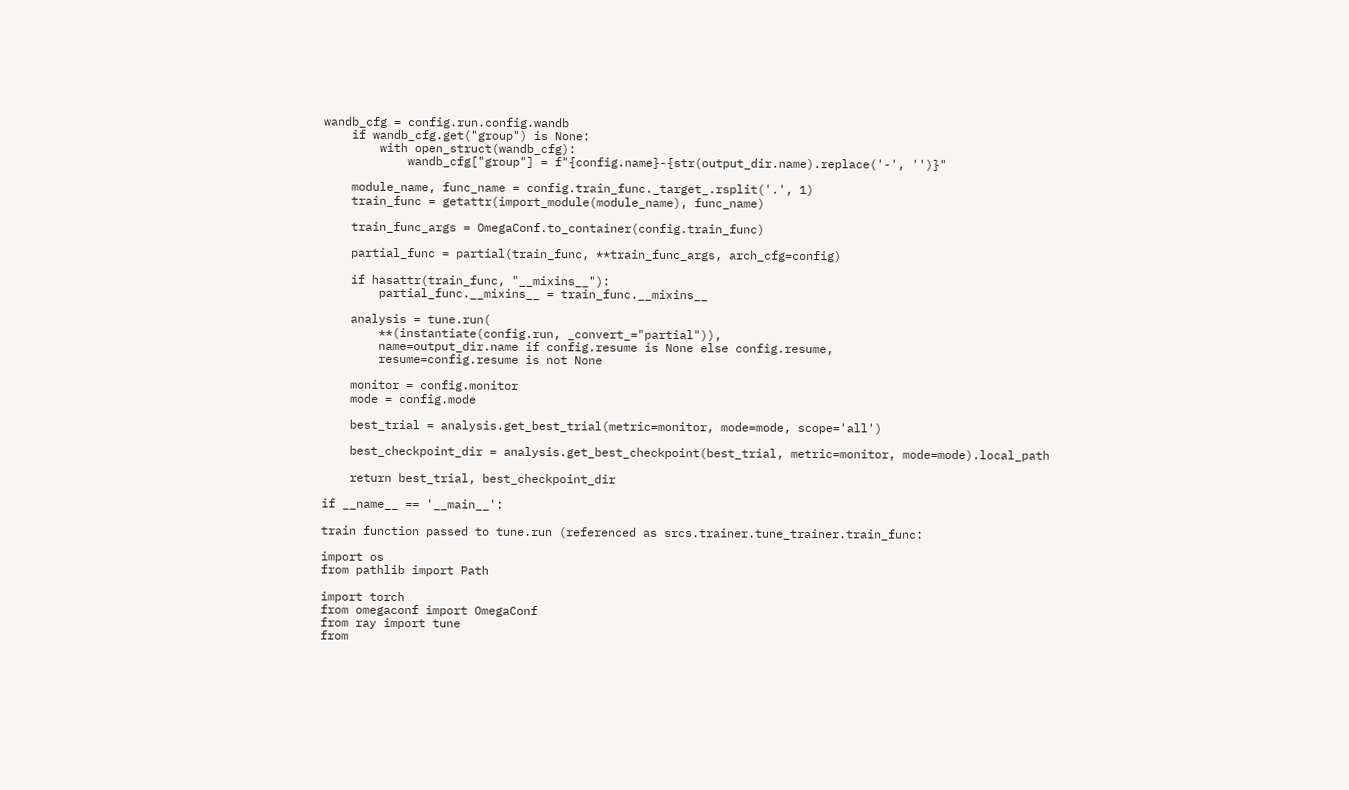wandb_cfg = config.run.config.wandb
    if wandb_cfg.get("group") is None:
        with open_struct(wandb_cfg):
            wandb_cfg["group"] = f"{config.name}-{str(output_dir.name).replace('-', '')}"

    module_name, func_name = config.train_func._target_.rsplit('.', 1)
    train_func = getattr(import_module(module_name), func_name)

    train_func_args = OmegaConf.to_container(config.train_func)

    partial_func = partial(train_func, **train_func_args, arch_cfg=config)

    if hasattr(train_func, "__mixins__"):
        partial_func.__mixins__ = train_func.__mixins__

    analysis = tune.run(
        **(instantiate(config.run, _convert_="partial")),
        name=output_dir.name if config.resume is None else config.resume,
        resume=config.resume is not None

    monitor = config.monitor
    mode = config.mode

    best_trial = analysis.get_best_trial(metric=monitor, mode=mode, scope='all')

    best_checkpoint_dir = analysis.get_best_checkpoint(best_trial, metric=monitor, mode=mode).local_path

    return best_trial, best_checkpoint_dir

if __name__ == '__main__':

train function passed to tune.run (referenced as srcs.trainer.tune_trainer.train_func:

import os
from pathlib import Path

import torch
from omegaconf import OmegaConf
from ray import tune
from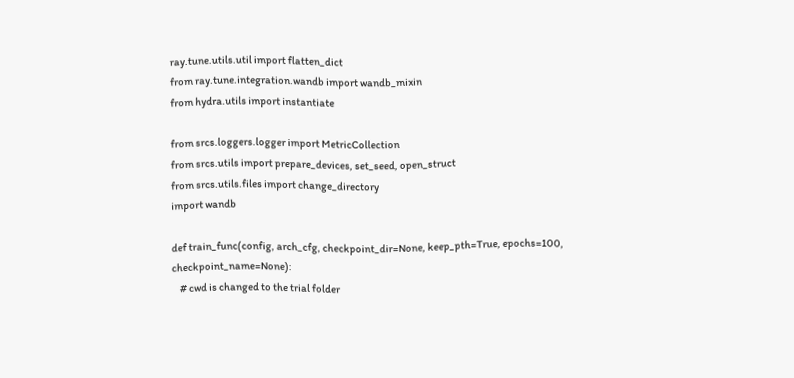ray.tune.utils.util import flatten_dict
from ray.tune.integration.wandb import wandb_mixin
from hydra.utils import instantiate

from srcs.loggers.logger import MetricCollection
from srcs.utils import prepare_devices, set_seed, open_struct
from srcs.utils.files import change_directory
import wandb

def train_func(config, arch_cfg, checkpoint_dir=None, keep_pth=True, epochs=100, checkpoint_name=None):
    # cwd is changed to the trial folder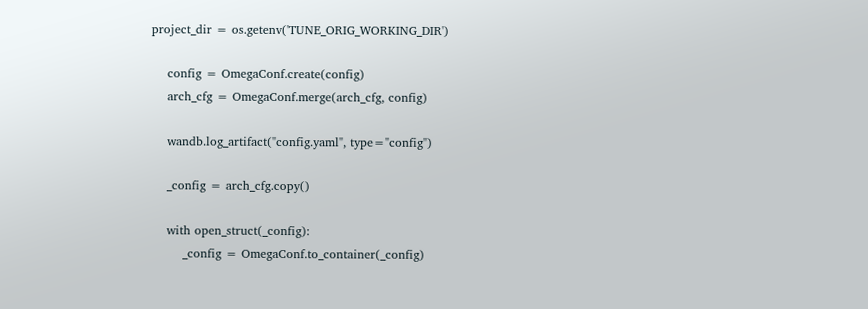project_dir = os.getenv('TUNE_ORIG_WORKING_DIR')

    config = OmegaConf.create(config)
    arch_cfg = OmegaConf.merge(arch_cfg, config)

    wandb.log_artifact("config.yaml", type="config")

    _config = arch_cfg.copy()

    with open_struct(_config):
        _config = OmegaConf.to_container(_config)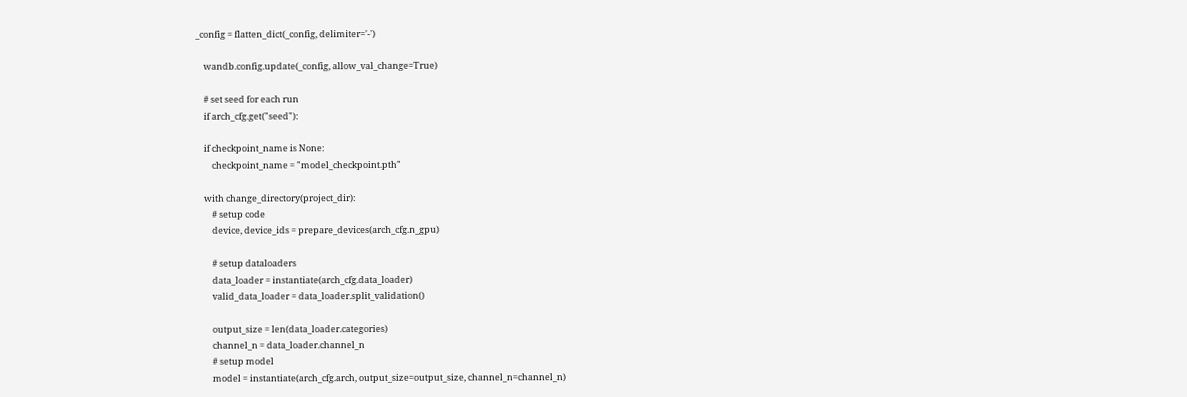_config = flatten_dict(_config, delimiter='-')

    wandb.config.update(_config, allow_val_change=True)

    # set seed for each run
    if arch_cfg.get("seed"):

    if checkpoint_name is None:
        checkpoint_name = "model_checkpoint.pth"

    with change_directory(project_dir):
        # setup code
        device, device_ids = prepare_devices(arch_cfg.n_gpu)

        # setup dataloaders
        data_loader = instantiate(arch_cfg.data_loader)
        valid_data_loader = data_loader.split_validation()

        output_size = len(data_loader.categories)
        channel_n = data_loader.channel_n
        # setup model
        model = instantiate(arch_cfg.arch, output_size=output_size, channel_n=channel_n)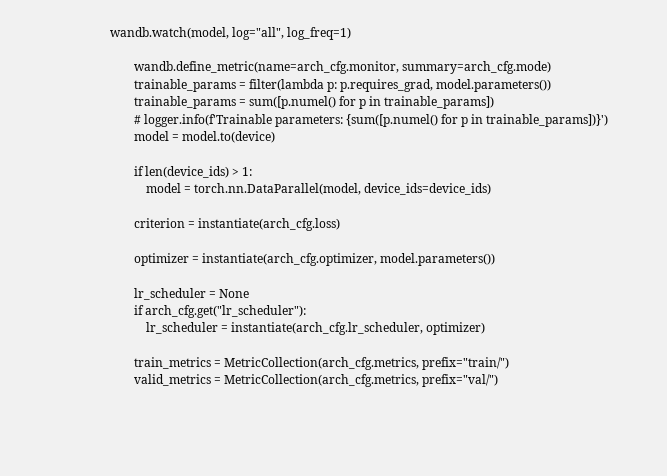wandb.watch(model, log="all", log_freq=1)

        wandb.define_metric(name=arch_cfg.monitor, summary=arch_cfg.mode)
        trainable_params = filter(lambda p: p.requires_grad, model.parameters())
        trainable_params = sum([p.numel() for p in trainable_params])
        # logger.info(f'Trainable parameters: {sum([p.numel() for p in trainable_params])}')
        model = model.to(device)

        if len(device_ids) > 1:
            model = torch.nn.DataParallel(model, device_ids=device_ids)

        criterion = instantiate(arch_cfg.loss)

        optimizer = instantiate(arch_cfg.optimizer, model.parameters())

        lr_scheduler = None
        if arch_cfg.get("lr_scheduler"):
            lr_scheduler = instantiate(arch_cfg.lr_scheduler, optimizer)

        train_metrics = MetricCollection(arch_cfg.metrics, prefix="train/")
        valid_metrics = MetricCollection(arch_cfg.metrics, prefix="val/")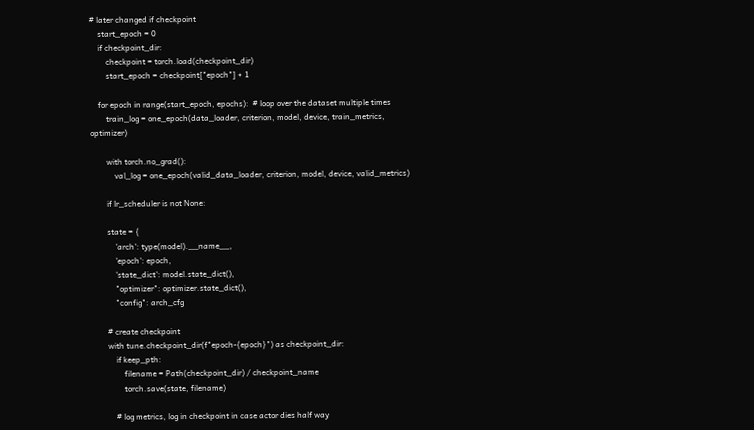# later changed if checkpoint
    start_epoch = 0
    if checkpoint_dir:
        checkpoint = torch.load(checkpoint_dir)
        start_epoch = checkpoint["epoch"] + 1

    for epoch in range(start_epoch, epochs):  # loop over the dataset multiple times
        train_log = one_epoch(data_loader, criterion, model, device, train_metrics, optimizer)

        with torch.no_grad():
            val_log = one_epoch(valid_data_loader, criterion, model, device, valid_metrics)

        if lr_scheduler is not None:

        state = {
            'arch': type(model).__name__,
            'epoch': epoch,
            'state_dict': model.state_dict(),
            "optimizer": optimizer.state_dict(),
            "config": arch_cfg

        # create checkpoint
        with tune.checkpoint_dir(f"epoch-{epoch}") as checkpoint_dir:
            if keep_pth:
                filename = Path(checkpoint_dir) / checkpoint_name
                torch.save(state, filename)

            # log metrics, log in checkpoint in case actor dies half way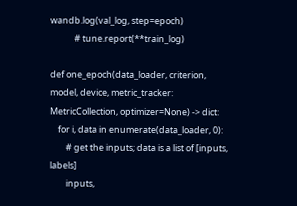wandb.log(val_log, step=epoch)
            # tune.report(**train_log)

def one_epoch(data_loader, criterion, model, device, metric_tracker: MetricCollection, optimizer=None) -> dict:
    for i, data in enumerate(data_loader, 0):
        # get the inputs; data is a list of [inputs, labels]
        inputs,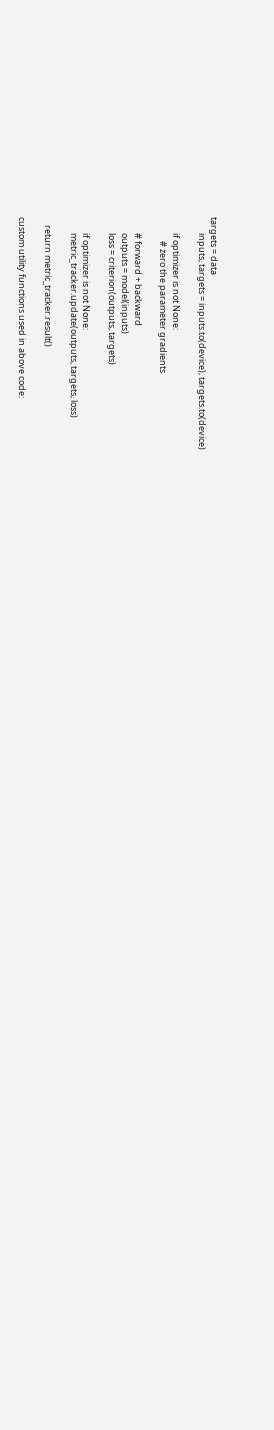targets = data
        inputs, targets = inputs.to(device), targets.to(device)

        if optimizer is not None:
            # zero the parameter gradients

        # forward + backward
        outputs = model(inputs)
        loss = criterion(outputs, targets)

        if optimizer is not None:
        metric_tracker.update(outputs, targets, loss)

    return metric_tracker.result()

custom utility functions used in above code: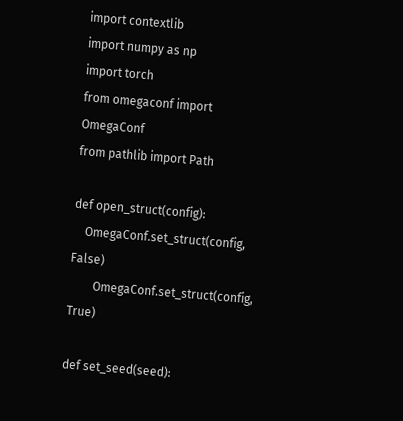import contextlib
import numpy as np
import torch
from omegaconf import OmegaConf
from pathlib import Path

def open_struct(config):
    OmegaConf.set_struct(config, False)
        OmegaConf.set_struct(config, True)

def set_seed(seed):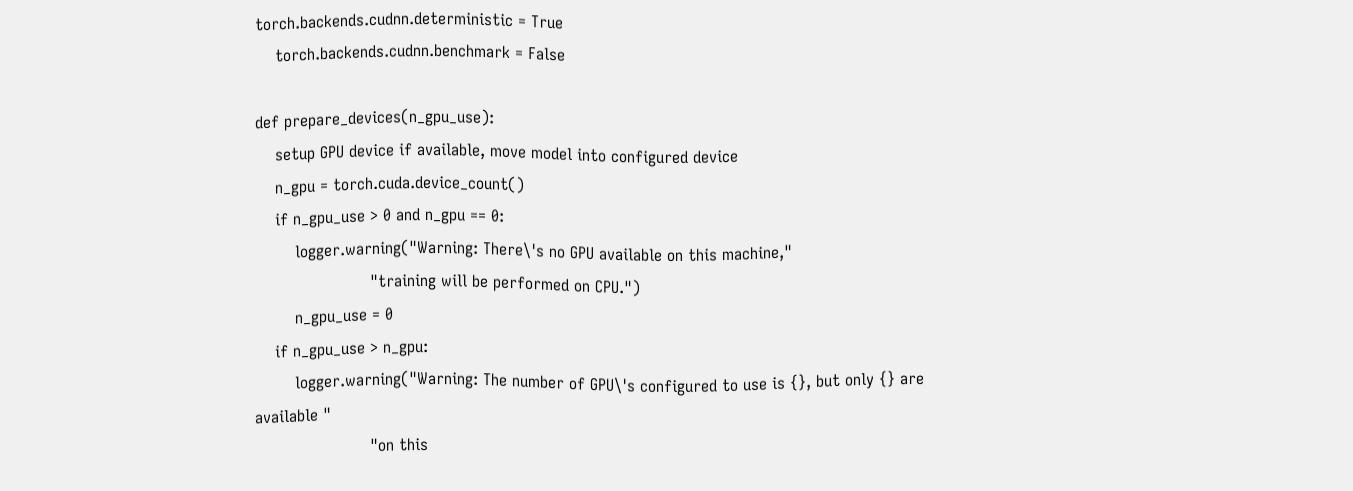torch.backends.cudnn.deterministic = True
    torch.backends.cudnn.benchmark = False

def prepare_devices(n_gpu_use):
    setup GPU device if available, move model into configured device
    n_gpu = torch.cuda.device_count()
    if n_gpu_use > 0 and n_gpu == 0:
        logger.warning("Warning: There\'s no GPU available on this machine,"
                       "training will be performed on CPU.")
        n_gpu_use = 0
    if n_gpu_use > n_gpu:
        logger.warning("Warning: The number of GPU\'s configured to use is {}, but only {} are available "
                       "on this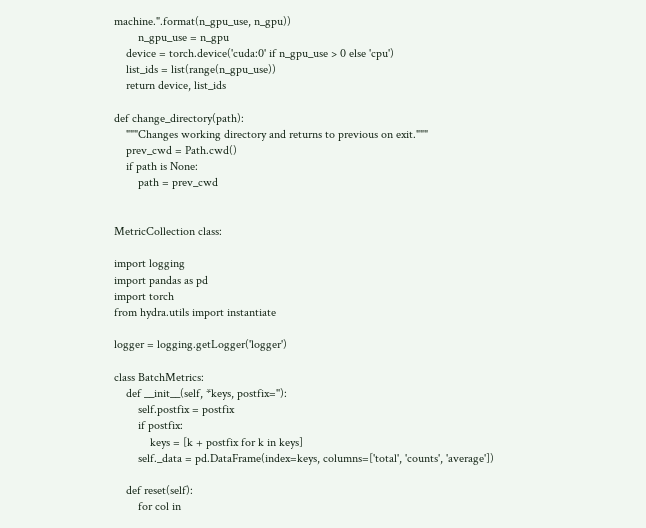machine.".format(n_gpu_use, n_gpu))
        n_gpu_use = n_gpu
    device = torch.device('cuda:0' if n_gpu_use > 0 else 'cpu')
    list_ids = list(range(n_gpu_use))
    return device, list_ids

def change_directory(path):
    """Changes working directory and returns to previous on exit."""
    prev_cwd = Path.cwd()
    if path is None:
        path = prev_cwd


MetricCollection class:

import logging
import pandas as pd
import torch
from hydra.utils import instantiate

logger = logging.getLogger('logger')

class BatchMetrics:
    def __init__(self, *keys, postfix=''):
        self.postfix = postfix
        if postfix:
            keys = [k + postfix for k in keys]
        self._data = pd.DataFrame(index=keys, columns=['total', 'counts', 'average'])

    def reset(self):
        for col in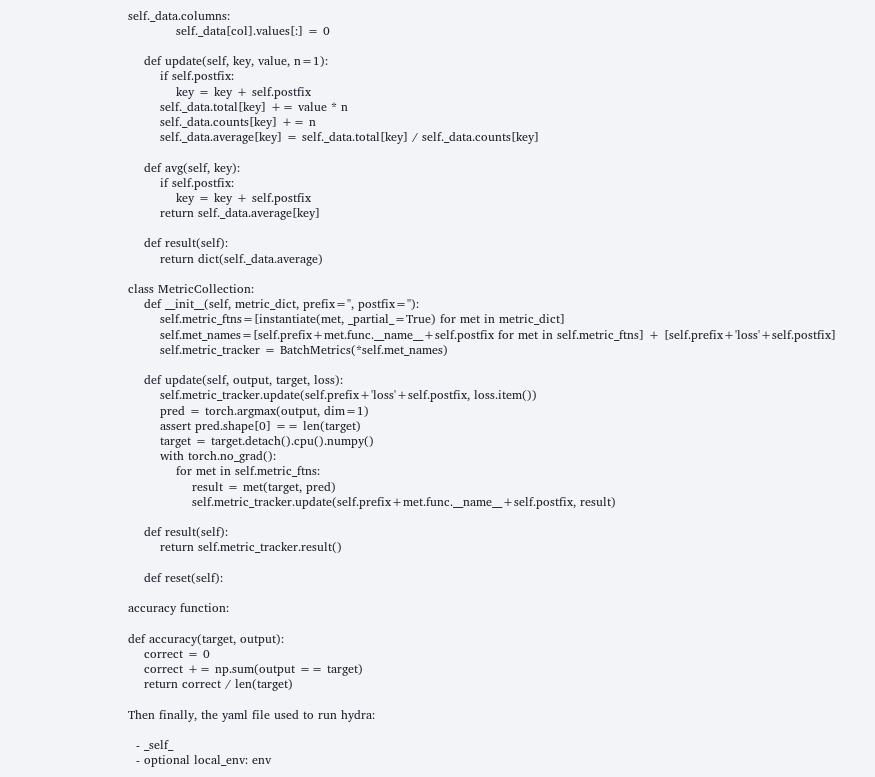self._data.columns:
            self._data[col].values[:] = 0

    def update(self, key, value, n=1):
        if self.postfix:
            key = key + self.postfix
        self._data.total[key] += value * n
        self._data.counts[key] += n
        self._data.average[key] = self._data.total[key] / self._data.counts[key]

    def avg(self, key):
        if self.postfix:
            key = key + self.postfix
        return self._data.average[key]

    def result(self):
        return dict(self._data.average)

class MetricCollection:
    def __init__(self, metric_dict, prefix='', postfix=''):
        self.metric_ftns=[instantiate(met, _partial_=True) for met in metric_dict]
        self.met_names=[self.prefix+met.func.__name__+self.postfix for met in self.metric_ftns] + [self.prefix+'loss'+self.postfix]
        self.metric_tracker = BatchMetrics(*self.met_names)

    def update(self, output, target, loss):
        self.metric_tracker.update(self.prefix+'loss'+self.postfix, loss.item())
        pred = torch.argmax(output, dim=1)
        assert pred.shape[0] == len(target)
        target = target.detach().cpu().numpy()
        with torch.no_grad():
            for met in self.metric_ftns:
                result = met(target, pred)
                self.metric_tracker.update(self.prefix+met.func.__name__+self.postfix, result)

    def result(self):
        return self.metric_tracker.result()

    def reset(self):

accuracy function:

def accuracy(target, output):
    correct = 0
    correct += np.sum(output == target)
    return correct / len(target)

Then finally, the yaml file used to run hydra:

  - _self_
  - optional local_env: env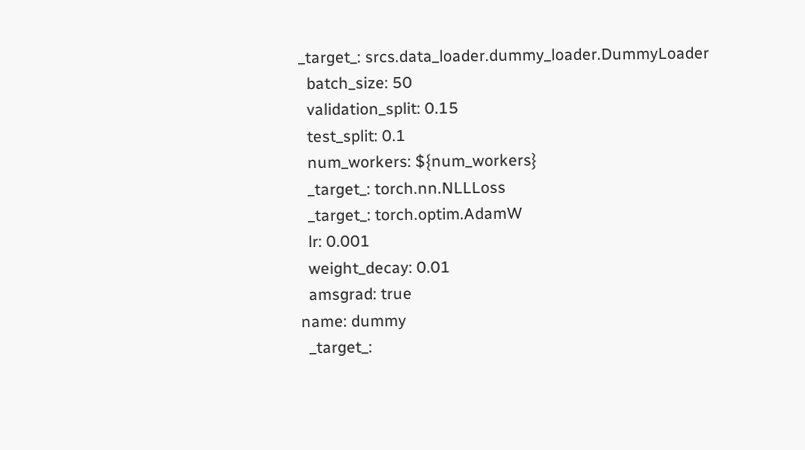_target_: srcs.data_loader.dummy_loader.DummyLoader
  batch_size: 50
  validation_split: 0.15
  test_split: 0.1
  num_workers: ${num_workers}
  _target_: torch.nn.NLLLoss
  _target_: torch.optim.AdamW
  lr: 0.001
  weight_decay: 0.01
  amsgrad: true
name: dummy
  _target_: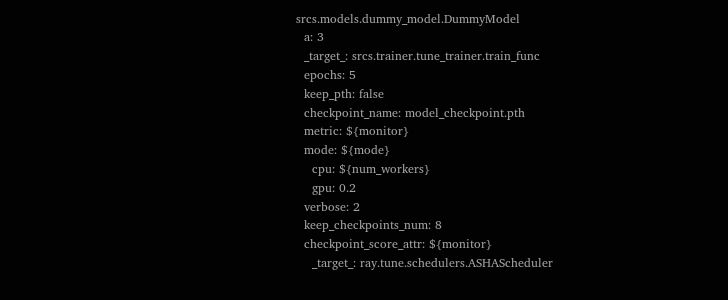srcs.models.dummy_model.DummyModel
  a: 3
  _target_: srcs.trainer.tune_trainer.train_func
  epochs: 5
  keep_pth: false
  checkpoint_name: model_checkpoint.pth
  metric: ${monitor}
  mode: ${mode}
    cpu: ${num_workers}
    gpu: 0.2
  verbose: 2
  keep_checkpoints_num: 8
  checkpoint_score_attr: ${monitor}
    _target_: ray.tune.schedulers.ASHAScheduler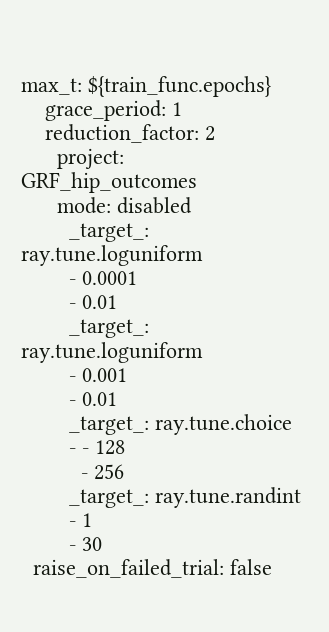max_t: ${train_func.epochs}
    grace_period: 1
    reduction_factor: 2
      project: GRF_hip_outcomes
      mode: disabled
        _target_: ray.tune.loguniform
        - 0.0001
        - 0.01
        _target_: ray.tune.loguniform
        - 0.001
        - 0.01
        _target_: ray.tune.choice
        - - 128
          - 256
        _target_: ray.tune.randint
        - 1
        - 30
  raise_on_failed_trial: false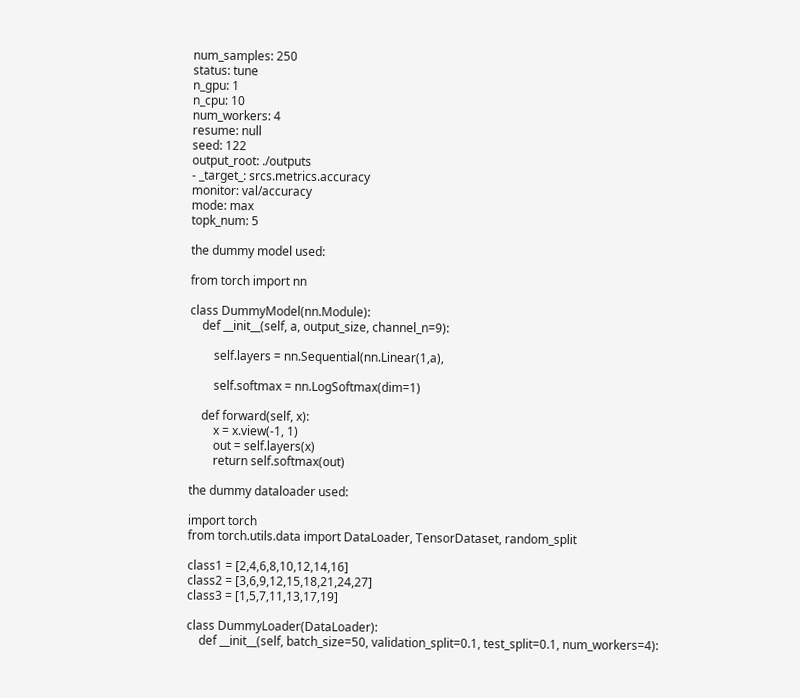num_samples: 250
status: tune
n_gpu: 1
n_cpu: 10
num_workers: 4
resume: null
seed: 122
output_root: ./outputs
- _target_: srcs.metrics.accuracy
monitor: val/accuracy
mode: max
topk_num: 5

the dummy model used:

from torch import nn

class DummyModel(nn.Module):
    def __init__(self, a, output_size, channel_n=9):

        self.layers = nn.Sequential(nn.Linear(1,a),

        self.softmax = nn.LogSoftmax(dim=1)

    def forward(self, x):
        x = x.view(-1, 1)
        out = self.layers(x)
        return self.softmax(out)

the dummy dataloader used:

import torch
from torch.utils.data import DataLoader, TensorDataset, random_split

class1 = [2,4,6,8,10,12,14,16]
class2 = [3,6,9,12,15,18,21,24,27]
class3 = [1,5,7,11,13,17,19]

class DummyLoader(DataLoader):
    def __init__(self, batch_size=50, validation_split=0.1, test_split=0.1, num_workers=4):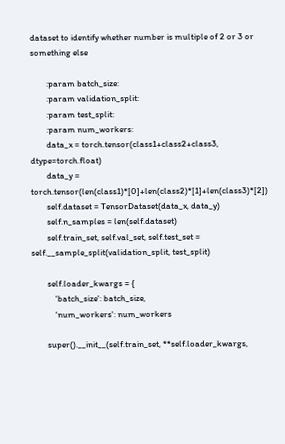dataset to identify whether number is multiple of 2 or 3 or something else

        :param batch_size:
        :param validation_split:
        :param test_split:
        :param num_workers:
        data_x = torch.tensor(class1+class2+class3, dtype=torch.float)
        data_y = torch.tensor(len(class1)*[0]+len(class2)*[1]+len(class3)*[2])
        self.dataset = TensorDataset(data_x, data_y)
        self.n_samples = len(self.dataset)
        self.train_set, self.val_set, self.test_set = self.__sample_split(validation_split, test_split)

        self.loader_kwargs = {
            'batch_size': batch_size,
            'num_workers': num_workers

        super().__init__(self.train_set, **self.loader_kwargs,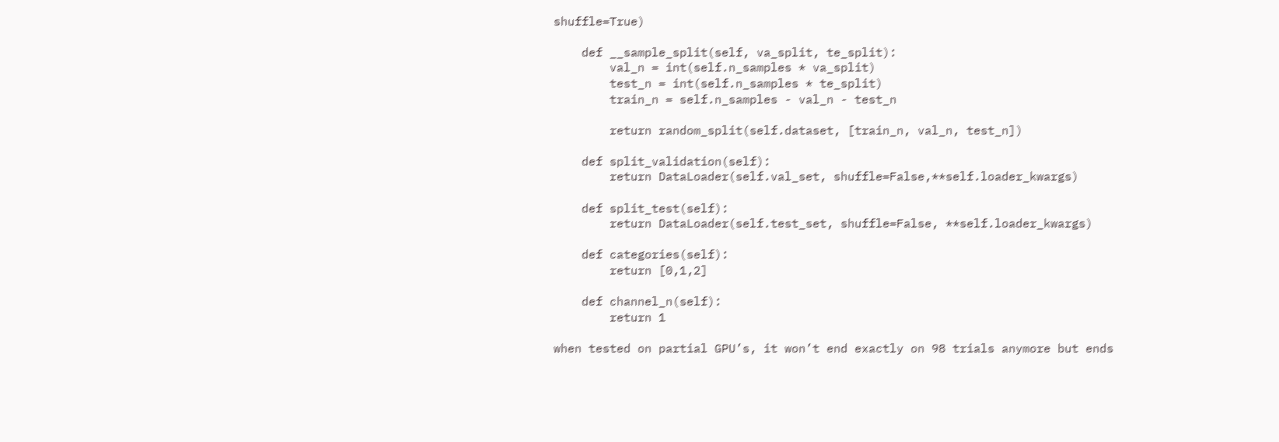shuffle=True)

    def __sample_split(self, va_split, te_split):
        val_n = int(self.n_samples * va_split)
        test_n = int(self.n_samples * te_split)
        train_n = self.n_samples - val_n - test_n

        return random_split(self.dataset, [train_n, val_n, test_n])

    def split_validation(self):
        return DataLoader(self.val_set, shuffle=False,**self.loader_kwargs)

    def split_test(self):
        return DataLoader(self.test_set, shuffle=False, **self.loader_kwargs)

    def categories(self):
        return [0,1,2]

    def channel_n(self):
        return 1

when tested on partial GPU’s, it won’t end exactly on 98 trials anymore but ends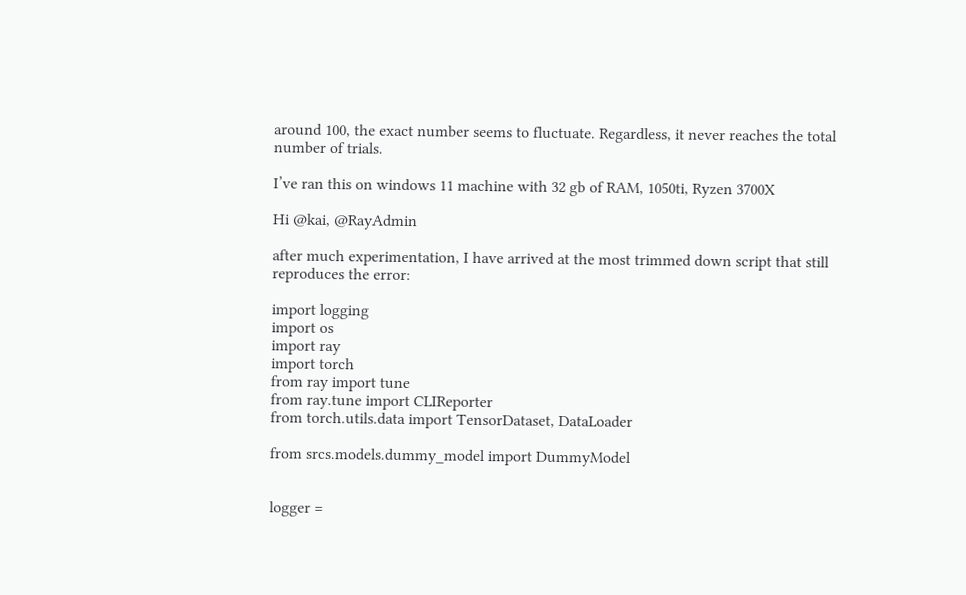around 100, the exact number seems to fluctuate. Regardless, it never reaches the total number of trials.

I’ve ran this on windows 11 machine with 32 gb of RAM, 1050ti, Ryzen 3700X

Hi @kai, @RayAdmin

after much experimentation, I have arrived at the most trimmed down script that still reproduces the error:

import logging
import os
import ray
import torch
from ray import tune
from ray.tune import CLIReporter
from torch.utils.data import TensorDataset, DataLoader

from srcs.models.dummy_model import DummyModel


logger =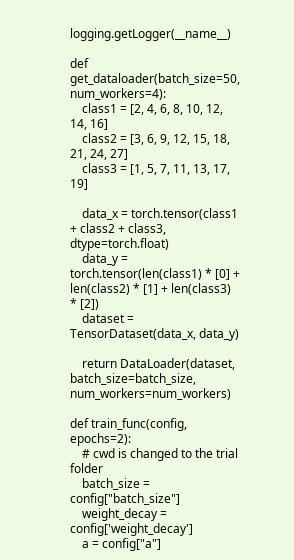logging.getLogger(__name__)

def get_dataloader(batch_size=50, num_workers=4):
    class1 = [2, 4, 6, 8, 10, 12, 14, 16]
    class2 = [3, 6, 9, 12, 15, 18, 21, 24, 27]
    class3 = [1, 5, 7, 11, 13, 17, 19]

    data_x = torch.tensor(class1 + class2 + class3, dtype=torch.float)
    data_y = torch.tensor(len(class1) * [0] + len(class2) * [1] + len(class3) * [2])
    dataset = TensorDataset(data_x, data_y)

    return DataLoader(dataset, batch_size=batch_size, num_workers=num_workers)

def train_func(config, epochs=2):
    # cwd is changed to the trial folder
    batch_size = config["batch_size"]
    weight_decay = config['weight_decay']
    a = config["a"]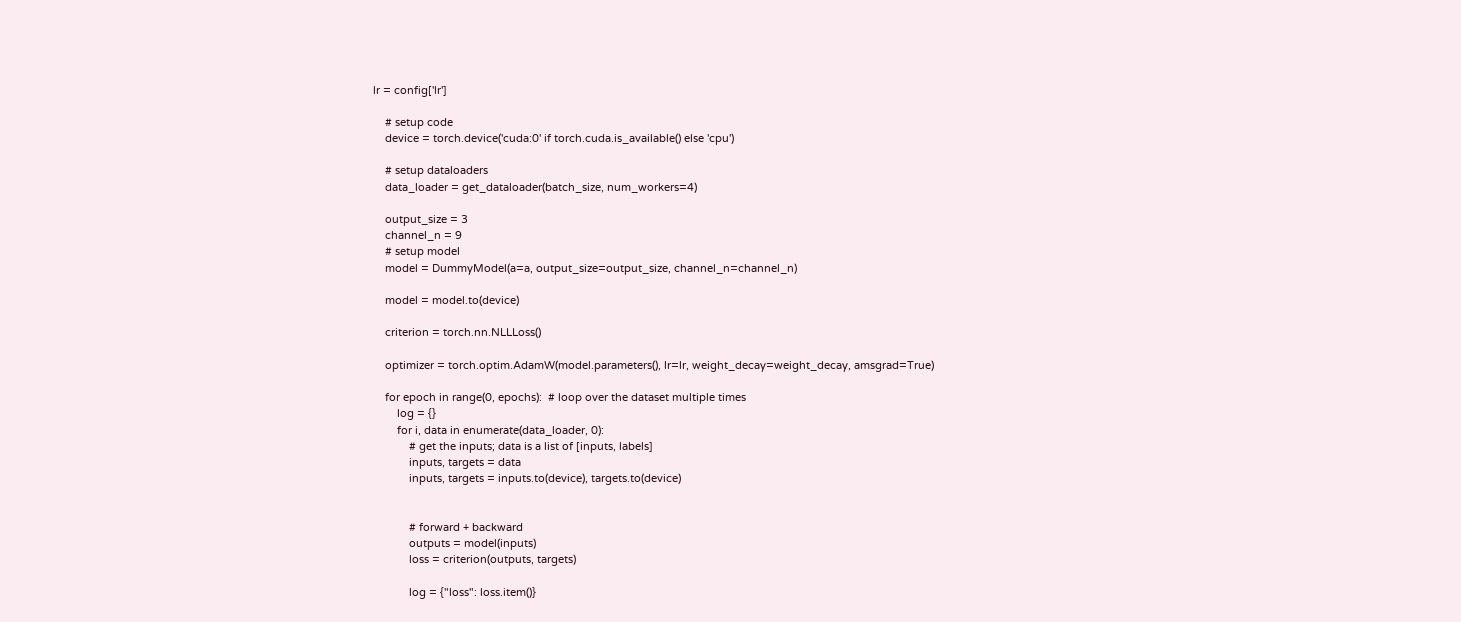lr = config['lr']

    # setup code
    device = torch.device('cuda:0' if torch.cuda.is_available() else 'cpu')

    # setup dataloaders
    data_loader = get_dataloader(batch_size, num_workers=4)

    output_size = 3
    channel_n = 9
    # setup model
    model = DummyModel(a=a, output_size=output_size, channel_n=channel_n)

    model = model.to(device)

    criterion = torch.nn.NLLLoss()

    optimizer = torch.optim.AdamW(model.parameters(), lr=lr, weight_decay=weight_decay, amsgrad=True)

    for epoch in range(0, epochs):  # loop over the dataset multiple times
        log = {}
        for i, data in enumerate(data_loader, 0):
            # get the inputs; data is a list of [inputs, labels]
            inputs, targets = data
            inputs, targets = inputs.to(device), targets.to(device)


            # forward + backward
            outputs = model(inputs)
            loss = criterion(outputs, targets)

            log = {"loss": loss.item()}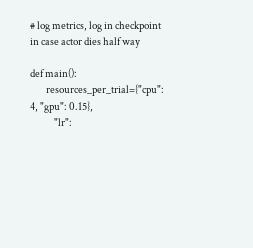# log metrics, log in checkpoint in case actor dies half way

def main():
        resources_per_trial={"cpu": 4, "gpu": 0.15},
            "lr":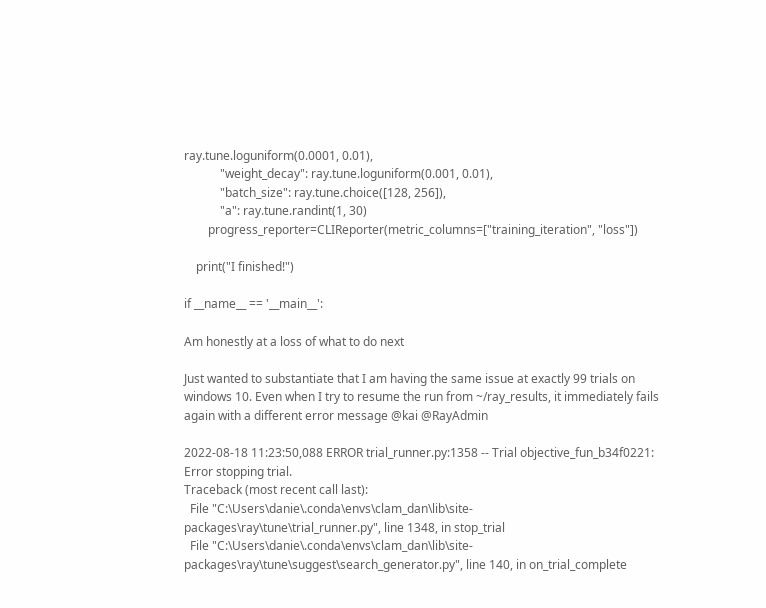ray.tune.loguniform(0.0001, 0.01),
            "weight_decay": ray.tune.loguniform(0.001, 0.01),
            "batch_size": ray.tune.choice([128, 256]),
            "a": ray.tune.randint(1, 30)
        progress_reporter=CLIReporter(metric_columns=["training_iteration", "loss"])

    print("I finished!")

if __name__ == '__main__':

Am honestly at a loss of what to do next

Just wanted to substantiate that I am having the same issue at exactly 99 trials on windows 10. Even when I try to resume the run from ~/ray_results, it immediately fails again with a different error message @kai @RayAdmin

2022-08-18 11:23:50,088 ERROR trial_runner.py:1358 -- Trial objective_fun_b34f0221: Error stopping trial.
Traceback (most recent call last):
  File "C:\Users\danie\.conda\envs\clam_dan\lib\site-packages\ray\tune\trial_runner.py", line 1348, in stop_trial
  File "C:\Users\danie\.conda\envs\clam_dan\lib\site-packages\ray\tune\suggest\search_generator.py", line 140, in on_trial_complete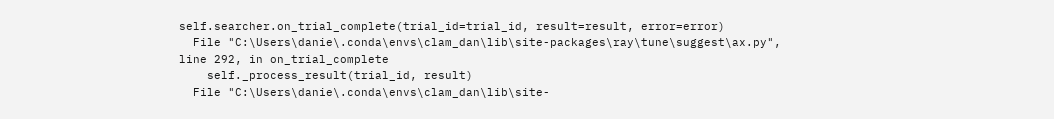self.searcher.on_trial_complete(trial_id=trial_id, result=result, error=error)
  File "C:\Users\danie\.conda\envs\clam_dan\lib\site-packages\ray\tune\suggest\ax.py", line 292, in on_trial_complete
    self._process_result(trial_id, result)
  File "C:\Users\danie\.conda\envs\clam_dan\lib\site-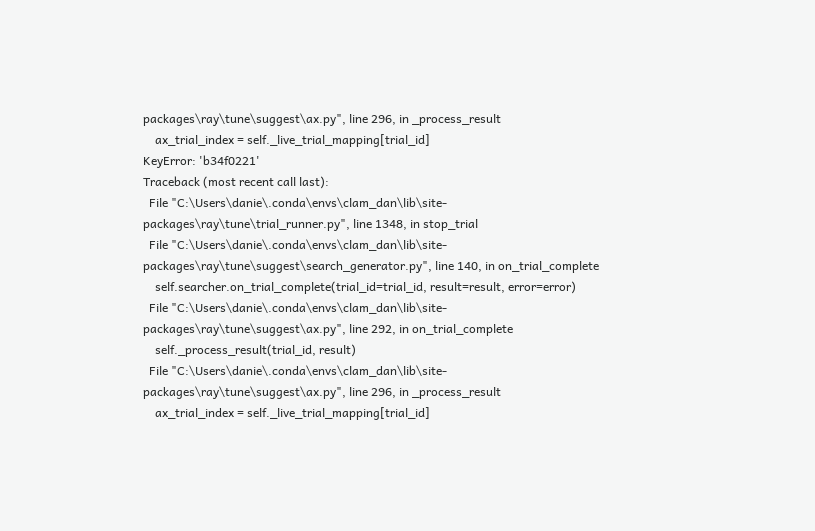packages\ray\tune\suggest\ax.py", line 296, in _process_result
    ax_trial_index = self._live_trial_mapping[trial_id]
KeyError: 'b34f0221'
Traceback (most recent call last):
  File "C:\Users\danie\.conda\envs\clam_dan\lib\site-packages\ray\tune\trial_runner.py", line 1348, in stop_trial
  File "C:\Users\danie\.conda\envs\clam_dan\lib\site-packages\ray\tune\suggest\search_generator.py", line 140, in on_trial_complete
    self.searcher.on_trial_complete(trial_id=trial_id, result=result, error=error)
  File "C:\Users\danie\.conda\envs\clam_dan\lib\site-packages\ray\tune\suggest\ax.py", line 292, in on_trial_complete
    self._process_result(trial_id, result)
  File "C:\Users\danie\.conda\envs\clam_dan\lib\site-packages\ray\tune\suggest\ax.py", line 296, in _process_result
    ax_trial_index = self._live_trial_mapping[trial_id]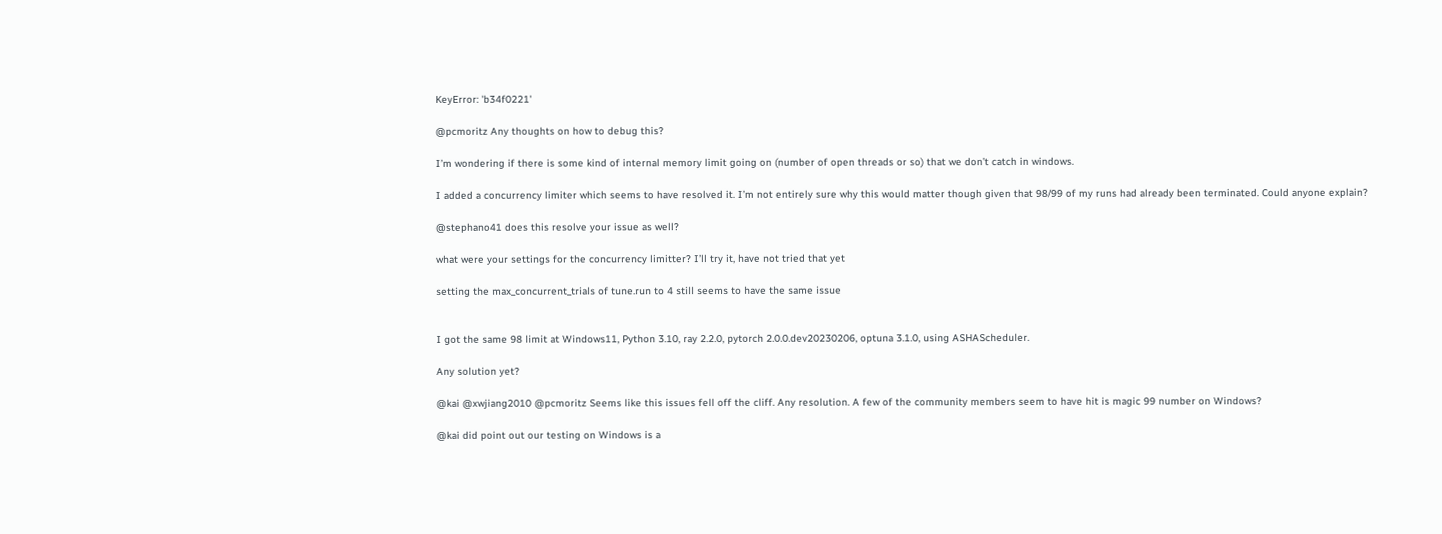KeyError: 'b34f0221'

@pcmoritz Any thoughts on how to debug this?

I’m wondering if there is some kind of internal memory limit going on (number of open threads or so) that we don’t catch in windows.

I added a concurrency limiter which seems to have resolved it. I’m not entirely sure why this would matter though given that 98/99 of my runs had already been terminated. Could anyone explain?

@stephano41 does this resolve your issue as well?

what were your settings for the concurrency limitter? I’ll try it, have not tried that yet

setting the max_concurrent_trials of tune.run to 4 still seems to have the same issue


I got the same 98 limit at Windows11, Python 3.10, ray 2.2.0, pytorch 2.0.0.dev20230206, optuna 3.1.0, using ASHAScheduler.

Any solution yet?

@kai @xwjiang2010 @pcmoritz Seems like this issues fell off the cliff. Any resolution. A few of the community members seem to have hit is magic 99 number on Windows?

@kai did point out our testing on Windows is a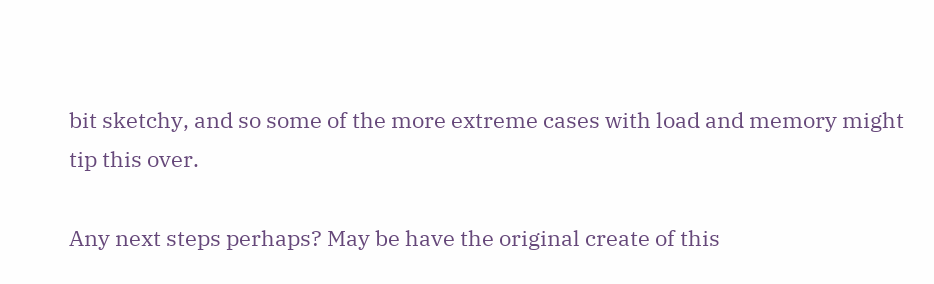bit sketchy, and so some of the more extreme cases with load and memory might tip this over.

Any next steps perhaps? May be have the original create of this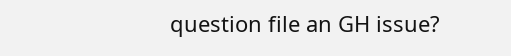question file an GH issue?